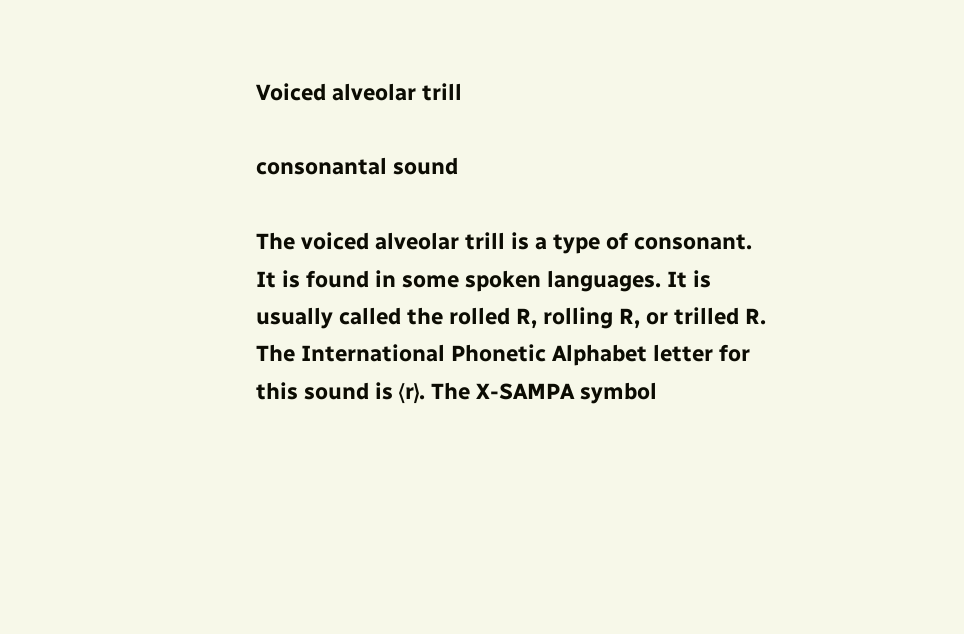Voiced alveolar trill

consonantal sound

The voiced alveolar trill is a type of consonant. It is found in some spoken languages. It is usually called the rolled R, rolling R, or trilled R. The International Phonetic Alphabet letter for this sound is ⟨r⟩. The X-SAMPA symbol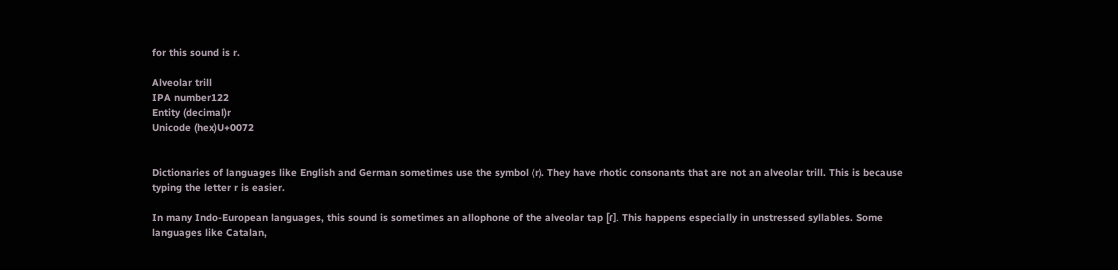for this sound is r.

Alveolar trill
IPA number122
Entity (decimal)r
Unicode (hex)U+0072


Dictionaries of languages like English and German sometimes use the symbol ⟨r⟩. They have rhotic consonants that are not an alveolar trill. This is because typing the letter r is easier.

In many Indo-European languages, this sound is sometimes an allophone of the alveolar tap [ɾ]. This happens especially in unstressed syllables. Some languages like Catalan,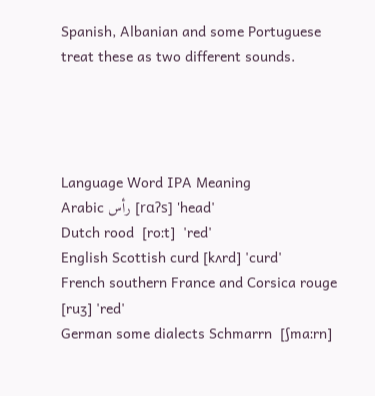Spanish, Albanian and some Portuguese treat these as two different sounds.




Language Word IPA Meaning
Arabic رأس [rɑʔs] 'head'
Dutch rood  [roːt]  'red'
English Scottish curd [kʌrd] 'curd'
French southern France and Corsica rouge [ruʒ] 'red'
German some dialects Schmarrn  [ʃmaːrn]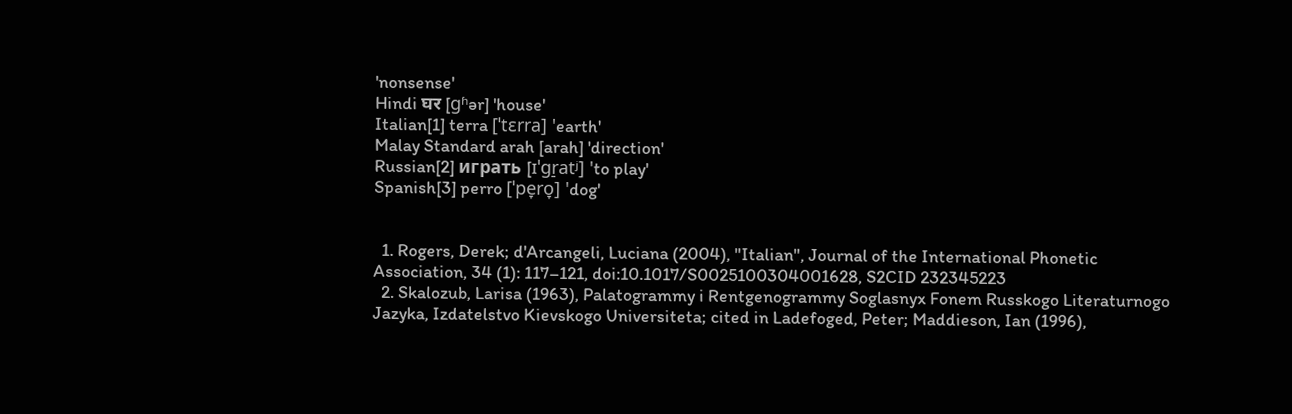'nonsense'
Hindi घर [ɡʱər] 'house'
Italian[1] terra [ˈtɛrra] 'earth'
Malay Standard arah [arah] 'direction'
Russian[2] играть [ɪˈɡr̠atʲ] 'to play'
Spanish[3] perro [ˈpe̞ro̞] 'dog'


  1. Rogers, Derek; d'Arcangeli, Luciana (2004), "Italian", Journal of the International Phonetic Association, 34 (1): 117–121, doi:10.1017/S0025100304001628, S2CID 232345223
  2. Skalozub, Larisa (1963), Palatogrammy i Rentgenogrammy Soglasnyx Fonem Russkogo Literaturnogo Jazyka, Izdatelstvo Kievskogo Universiteta; cited in Ladefoged, Peter; Maddieson, Ian (1996),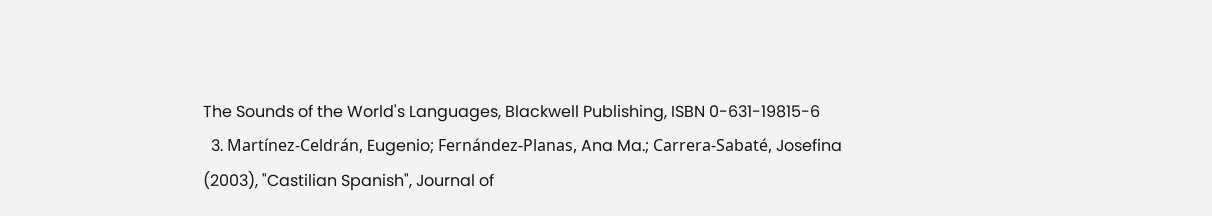The Sounds of the World's Languages, Blackwell Publishing, ISBN 0-631-19815-6
  3. Martínez-Celdrán, Eugenio; Fernández-Planas, Ana Ma.; Carrera-Sabaté, Josefina (2003), "Castilian Spanish", Journal of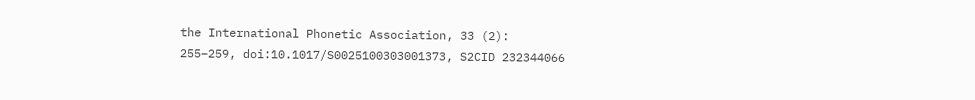the International Phonetic Association, 33 (2): 255–259, doi:10.1017/S0025100303001373, S2CID 232344066